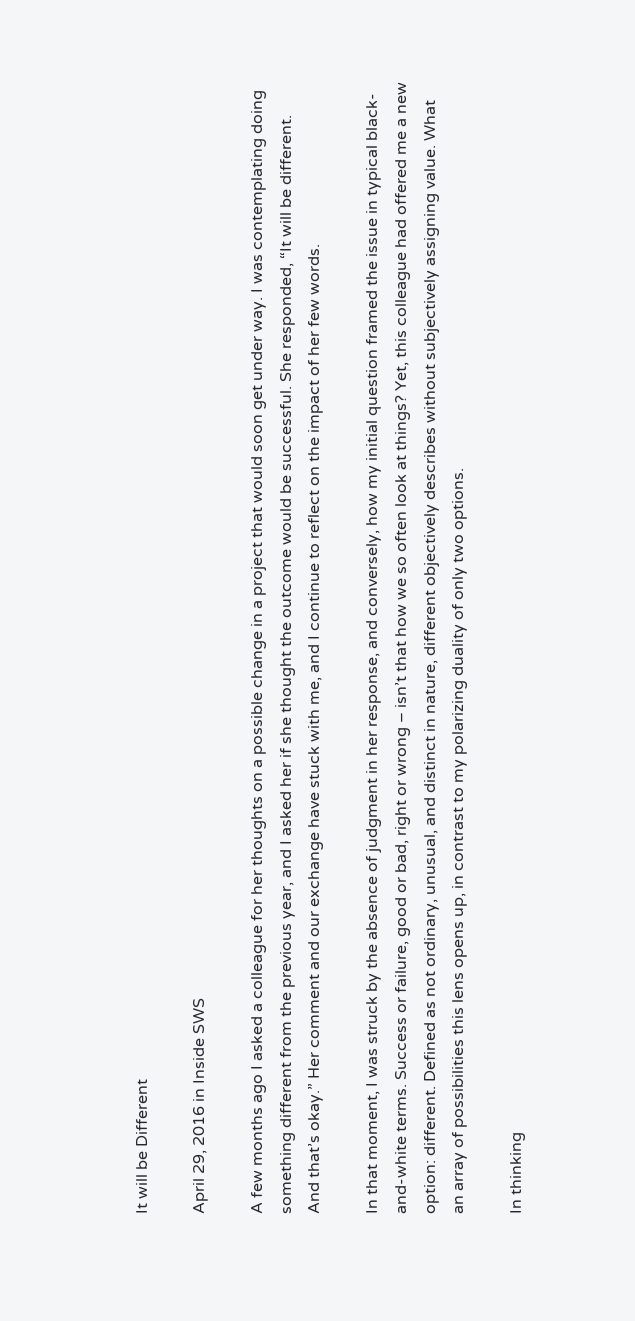It will be Different

April 29, 2016 in Inside SWS

A few months ago I asked a colleague for her thoughts on a possible change in a project that would soon get under way. I was contemplating doing something different from the previous year, and I asked her if she thought the outcome would be successful. She responded, “It will be different. And that’s okay.” Her comment and our exchange have stuck with me, and I continue to reflect on the impact of her few words.

In that moment, I was struck by the absence of judgment in her response, and conversely, how my initial question framed the issue in typical black-and-white terms. Success or failure, good or bad, right or wrong – isn’t that how we so often look at things? Yet, this colleague had offered me a new option: different. Defined as not ordinary, unusual, and distinct in nature, different objectively describes without subjectively assigning value. What an array of possibilities this lens opens up, in contrast to my polarizing duality of only two options.

In thinking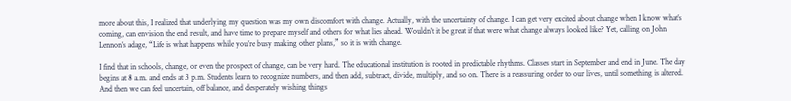more about this, I realized that underlying my question was my own discomfort with change. Actually, with the uncertainty of change. I can get very excited about change when I know what’s coming, can envision the end result, and have time to prepare myself and others for what lies ahead. Wouldn’t it be great if that were what change always looked like? Yet, calling on John Lennon’s adage, “Life is what happens while you’re busy making other plans,” so it is with change.

I find that in schools, change, or even the prospect of change, can be very hard. The educational institution is rooted in predictable rhythms. Classes start in September and end in June. The day begins at 8 a.m. and ends at 3 p.m. Students learn to recognize numbers, and then add, subtract, divide, multiply, and so on. There is a reassuring order to our lives, until something is altered. And then we can feel uncertain, off balance, and desperately wishing things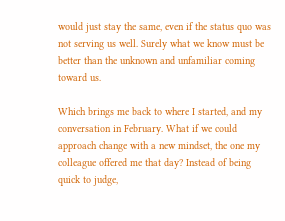would just stay the same, even if the status quo was not serving us well. Surely what we know must be better than the unknown and unfamiliar coming toward us.

Which brings me back to where I started, and my conversation in February. What if we could approach change with a new mindset, the one my colleague offered me that day? Instead of being quick to judge,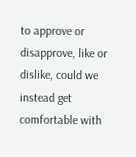to approve or disapprove, like or dislike, could we instead get comfortable with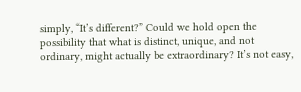simply, “It’s different?” Could we hold open the possibility that what is distinct, unique, and not ordinary, might actually be extraordinary? It’s not easy,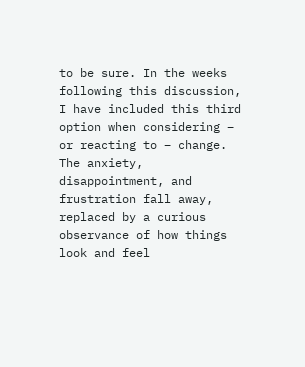to be sure. In the weeks following this discussion, I have included this third option when considering – or reacting to – change. The anxiety, disappointment, and frustration fall away, replaced by a curious observance of how things look and feel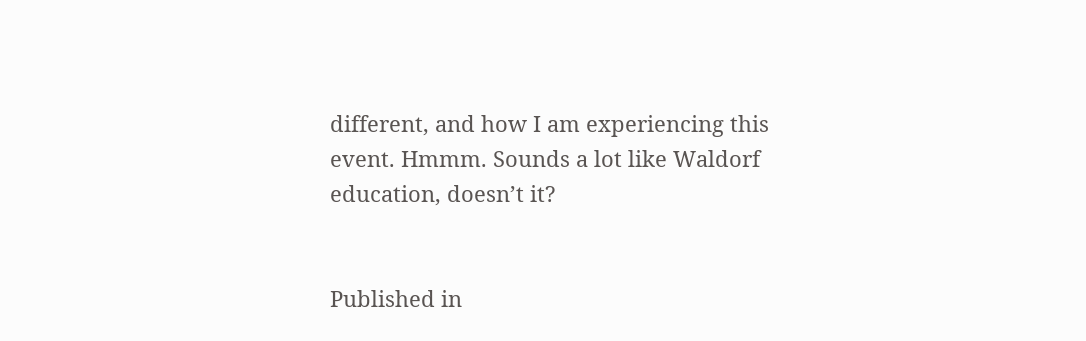different, and how I am experiencing this event. Hmmm. Sounds a lot like Waldorf education, doesn’t it?


Published in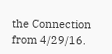the Connection from 4/29/16.